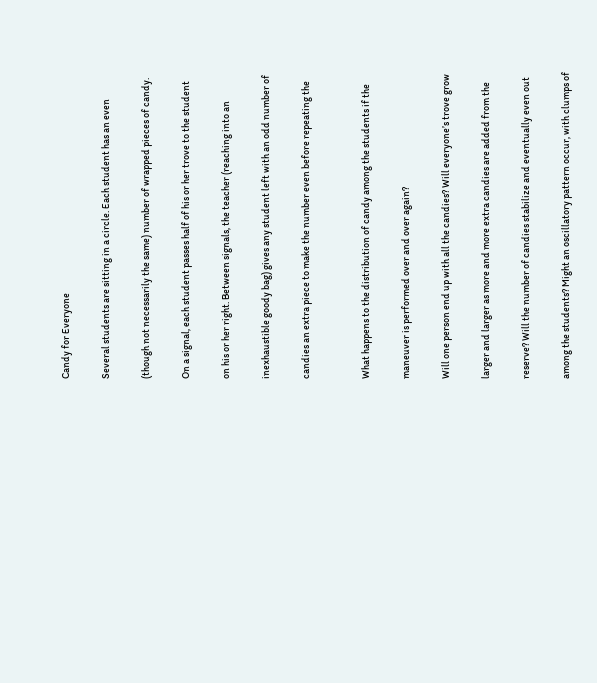Candy for Everyone

Several students are sitting in a circle. Each student has an even

(though not necessarily the same) number of wrapped pieces of candy.

On a signal, each student passes half of his or her trove to the student

on his or her right. Between signals, the teacher (reaching into an

inexhaustible goody bag) gives any student left with an odd number of

candies an extra piece to make the number even before repeating the


What happens to the distribution of candy among the students if the

maneuver is performed over and over again?

Will one person end up with all the candies? Will everyone’s trove grow

larger and larger as more and more extra candies are added from the

reserve? Will the number of candies stabilize and eventually even out

among the students? Might an oscillatory pattern occur, with clumps of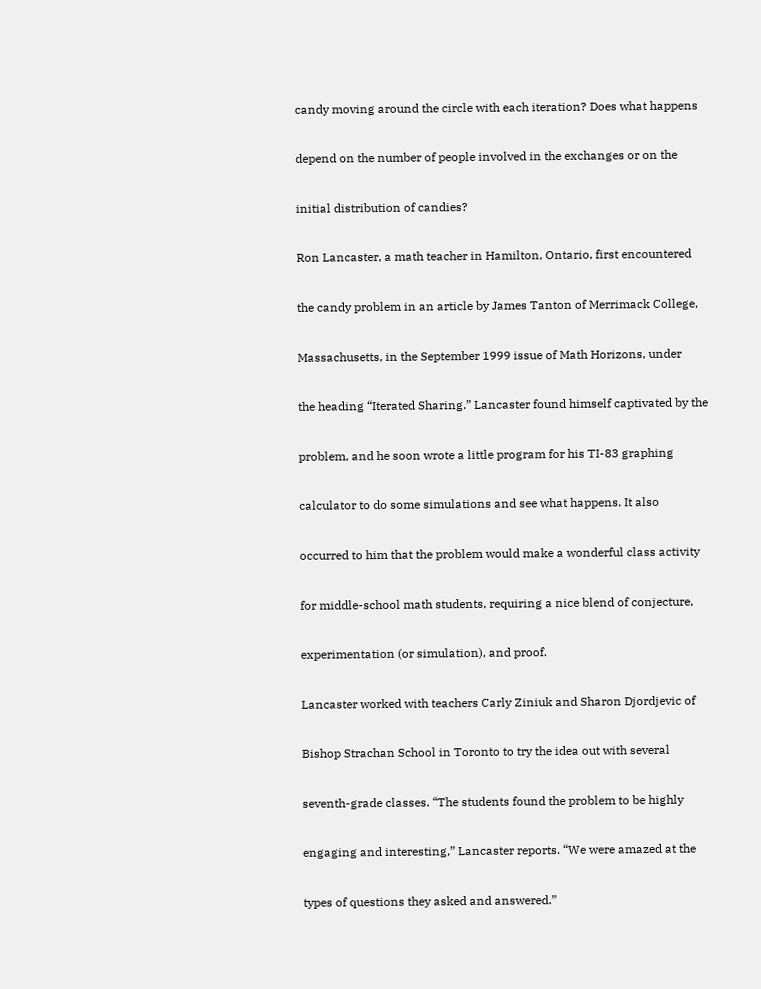candy moving around the circle with each iteration? Does what happens

depend on the number of people involved in the exchanges or on the

initial distribution of candies?

Ron Lancaster, a math teacher in Hamilton, Ontario, first encountered

the candy problem in an article by James Tanton of Merrimack College,

Massachusetts, in the September 1999 issue of Math Horizons, under

the heading “Iterated Sharing.” Lancaster found himself captivated by the

problem, and he soon wrote a little program for his TI-83 graphing

calculator to do some simulations and see what happens. It also

occurred to him that the problem would make a wonderful class activity

for middle-school math students, requiring a nice blend of conjecture,

experimentation (or simulation), and proof.

Lancaster worked with teachers Carly Ziniuk and Sharon Djordjevic of

Bishop Strachan School in Toronto to try the idea out with several

seventh-grade classes. “The students found the problem to be highly

engaging and interesting,” Lancaster reports. “We were amazed at the

types of questions they asked and answered.”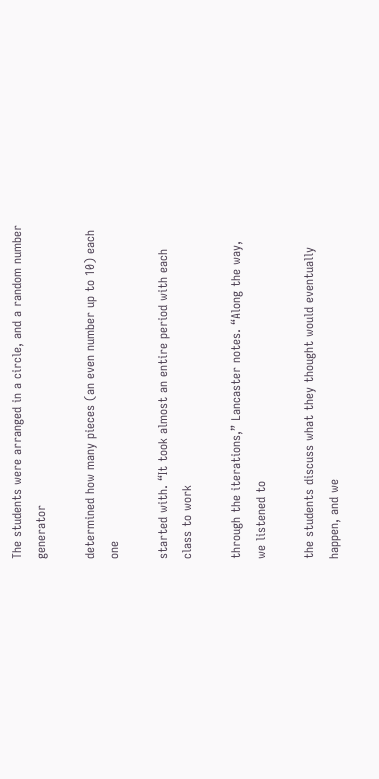The students were arranged in a circle, and a random number generator

determined how many pieces (an even number up to 10) each one

started with. “It took almost an entire period with each class to work

through the iterations,” Lancaster notes. “Along the way, we listened to

the students discuss what they thought would eventually happen, and we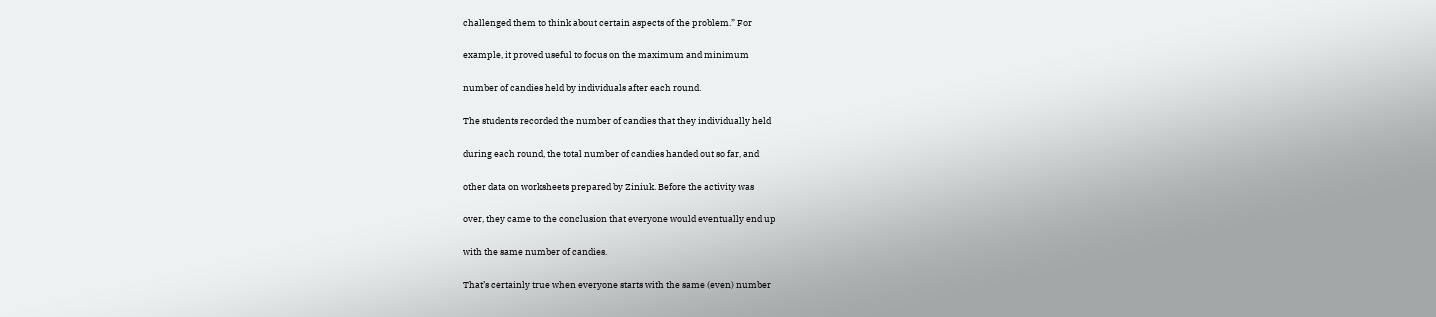challenged them to think about certain aspects of the problem.” For

example, it proved useful to focus on the maximum and minimum

number of candies held by individuals after each round.

The students recorded the number of candies that they individually held

during each round, the total number of candies handed out so far, and

other data on worksheets prepared by Ziniuk. Before the activity was

over, they came to the conclusion that everyone would eventually end up

with the same number of candies.

That’s certainly true when everyone starts with the same (even) number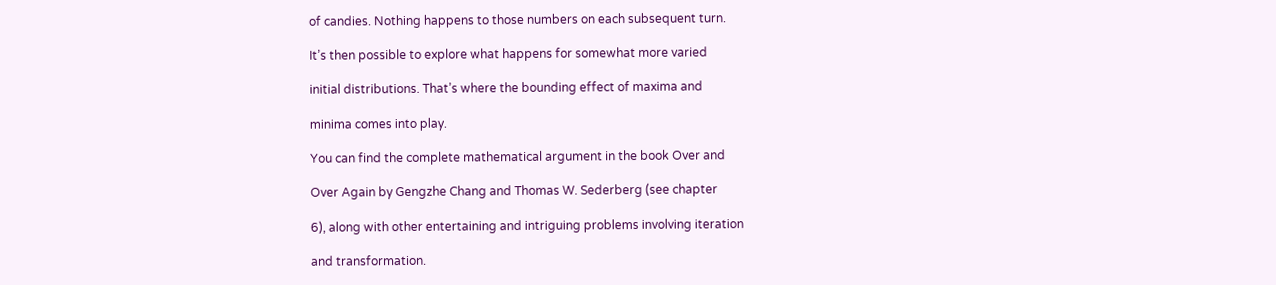of candies. Nothing happens to those numbers on each subsequent turn.

It’s then possible to explore what happens for somewhat more varied

initial distributions. That’s where the bounding effect of maxima and

minima comes into play.

You can find the complete mathematical argument in the book Over and

Over Again by Gengzhe Chang and Thomas W. Sederberg (see chapter

6), along with other entertaining and intriguing problems involving iteration

and transformation.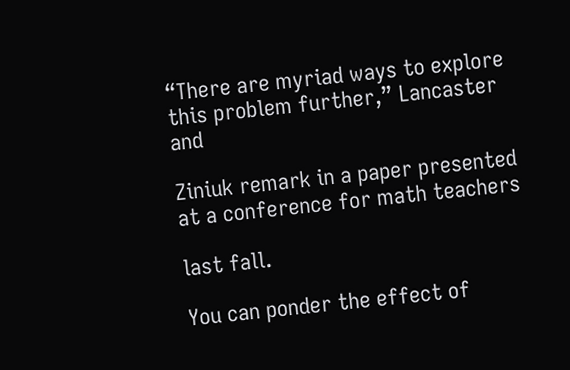“There are myriad ways to explore this problem further,” Lancaster and

Ziniuk remark in a paper presented at a conference for math teachers

last fall.

You can ponder the effect of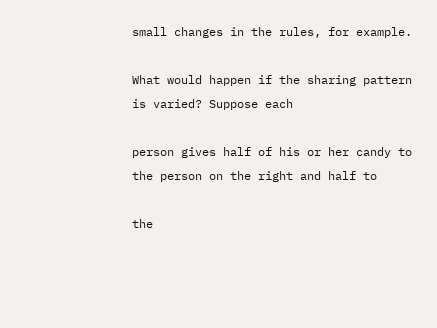small changes in the rules, for example.

What would happen if the sharing pattern is varied? Suppose each

person gives half of his or her candy to the person on the right and half to

the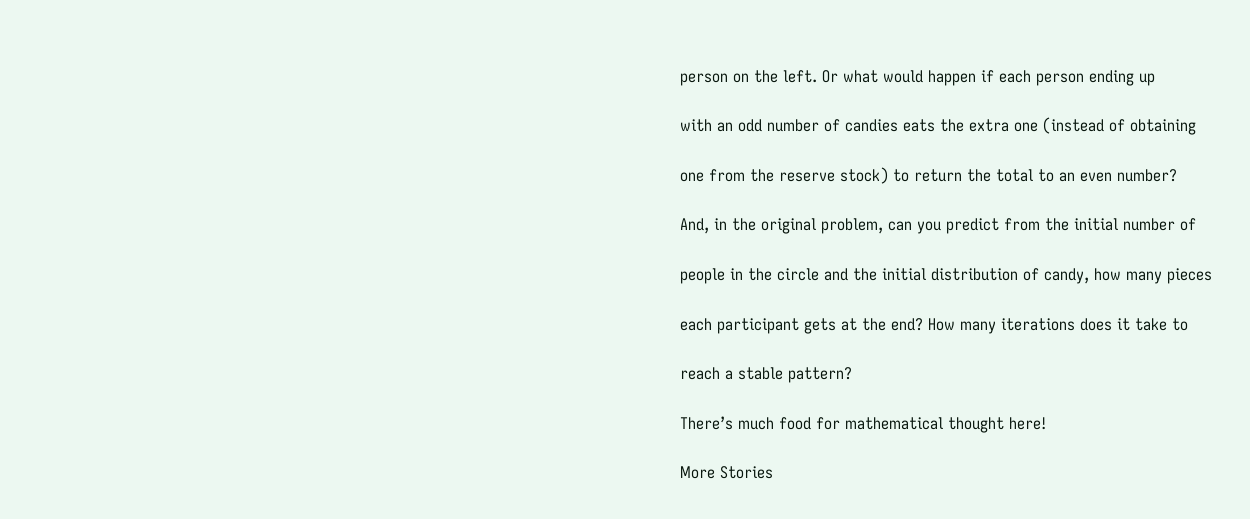person on the left. Or what would happen if each person ending up

with an odd number of candies eats the extra one (instead of obtaining

one from the reserve stock) to return the total to an even number?

And, in the original problem, can you predict from the initial number of

people in the circle and the initial distribution of candy, how many pieces

each participant gets at the end? How many iterations does it take to

reach a stable pattern?

There’s much food for mathematical thought here!

More Stories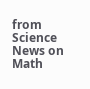from Science News on Math